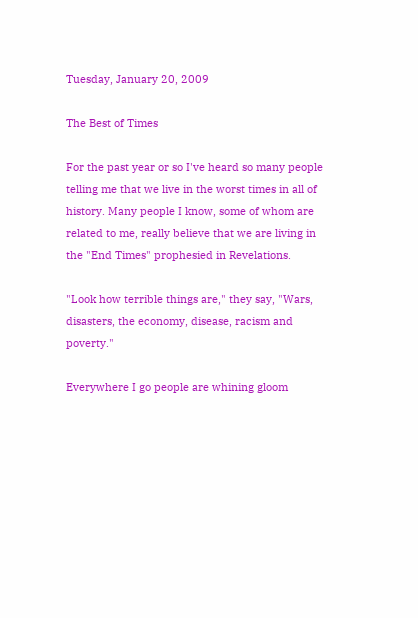Tuesday, January 20, 2009

The Best of Times

For the past year or so I've heard so many people telling me that we live in the worst times in all of history. Many people I know, some of whom are related to me, really believe that we are living in the "End Times" prophesied in Revelations.

"Look how terrible things are," they say, "Wars, disasters, the economy, disease, racism and poverty."

Everywhere I go people are whining gloom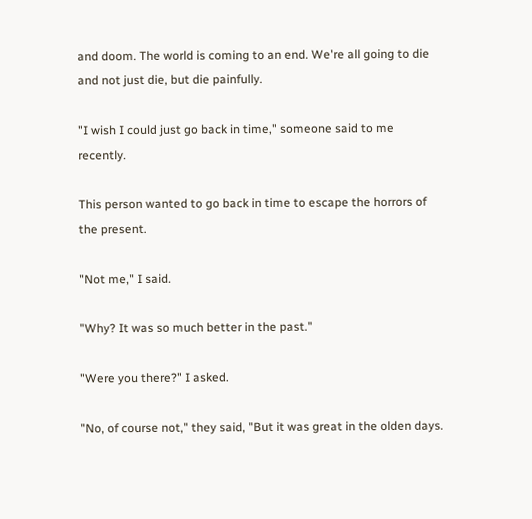and doom. The world is coming to an end. We're all going to die and not just die, but die painfully.

"I wish I could just go back in time," someone said to me recently.

This person wanted to go back in time to escape the horrors of the present.

"Not me," I said.

"Why? It was so much better in the past."

"Were you there?" I asked.

"No, of course not," they said, "But it was great in the olden days.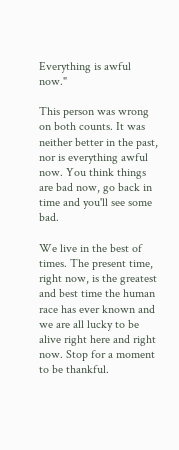Everything is awful now."

This person was wrong on both counts. It was neither better in the past, nor is everything awful now. You think things are bad now, go back in time and you'll see some bad.

We live in the best of times. The present time, right now, is the greatest and best time the human race has ever known and we are all lucky to be alive right here and right now. Stop for a moment to be thankful.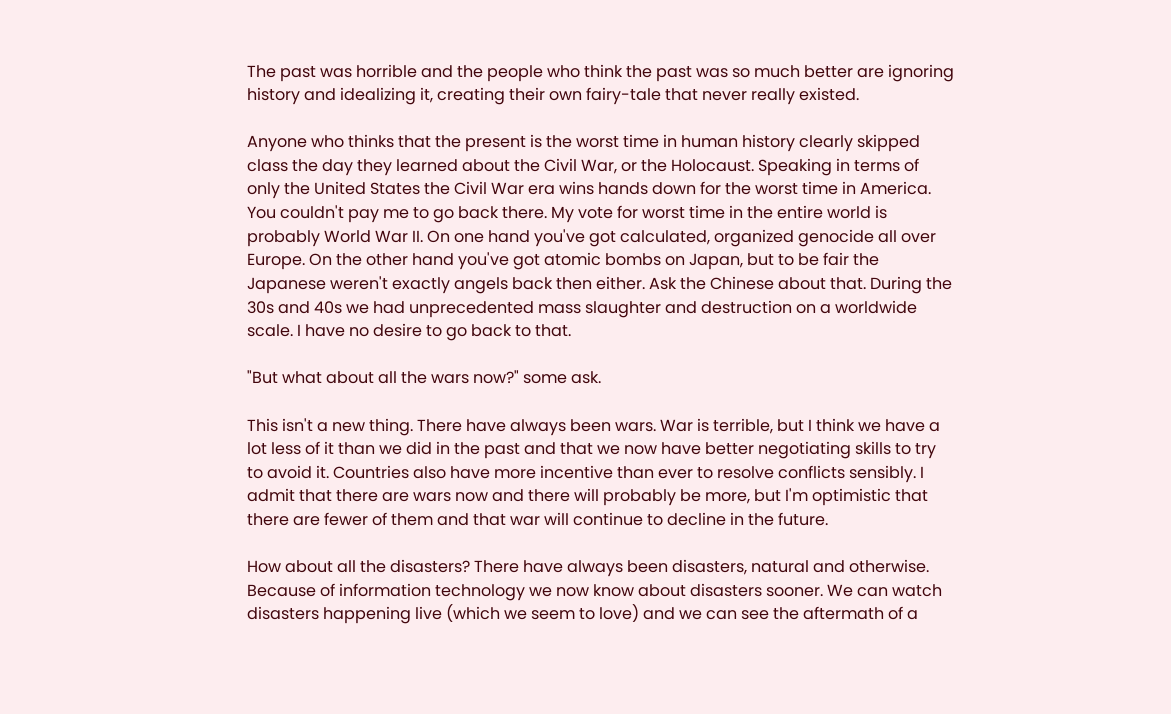The past was horrible and the people who think the past was so much better are ignoring history and idealizing it, creating their own fairy-tale that never really existed.

Anyone who thinks that the present is the worst time in human history clearly skipped class the day they learned about the Civil War, or the Holocaust. Speaking in terms of only the United States the Civil War era wins hands down for the worst time in America. You couldn't pay me to go back there. My vote for worst time in the entire world is probably World War II. On one hand you've got calculated, organized genocide all over Europe. On the other hand you've got atomic bombs on Japan, but to be fair the Japanese weren't exactly angels back then either. Ask the Chinese about that. During the 30s and 40s we had unprecedented mass slaughter and destruction on a worldwide scale. I have no desire to go back to that.

"But what about all the wars now?" some ask.

This isn't a new thing. There have always been wars. War is terrible, but I think we have a lot less of it than we did in the past and that we now have better negotiating skills to try to avoid it. Countries also have more incentive than ever to resolve conflicts sensibly. I admit that there are wars now and there will probably be more, but I'm optimistic that there are fewer of them and that war will continue to decline in the future.

How about all the disasters? There have always been disasters, natural and otherwise. Because of information technology we now know about disasters sooner. We can watch disasters happening live (which we seem to love) and we can see the aftermath of a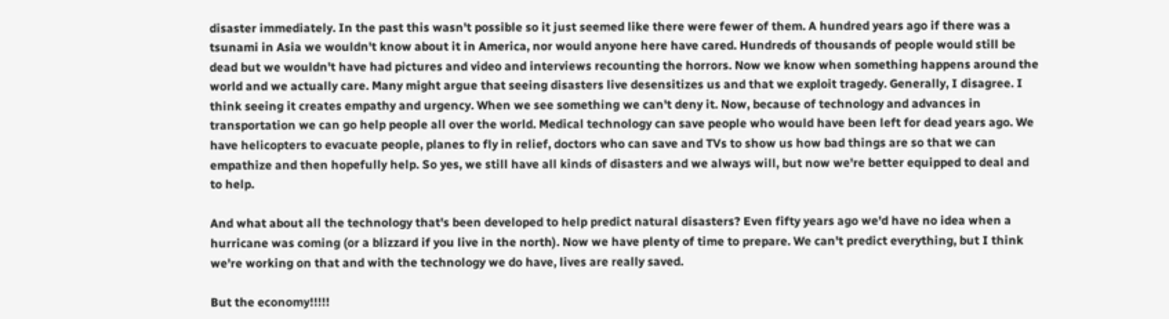disaster immediately. In the past this wasn't possible so it just seemed like there were fewer of them. A hundred years ago if there was a tsunami in Asia we wouldn't know about it in America, nor would anyone here have cared. Hundreds of thousands of people would still be dead but we wouldn't have had pictures and video and interviews recounting the horrors. Now we know when something happens around the world and we actually care. Many might argue that seeing disasters live desensitizes us and that we exploit tragedy. Generally, I disagree. I think seeing it creates empathy and urgency. When we see something we can't deny it. Now, because of technology and advances in transportation we can go help people all over the world. Medical technology can save people who would have been left for dead years ago. We have helicopters to evacuate people, planes to fly in relief, doctors who can save and TVs to show us how bad things are so that we can empathize and then hopefully help. So yes, we still have all kinds of disasters and we always will, but now we're better equipped to deal and to help.

And what about all the technology that's been developed to help predict natural disasters? Even fifty years ago we'd have no idea when a hurricane was coming (or a blizzard if you live in the north). Now we have plenty of time to prepare. We can't predict everything, but I think we're working on that and with the technology we do have, lives are really saved.

But the economy!!!!!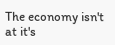The economy isn't at it's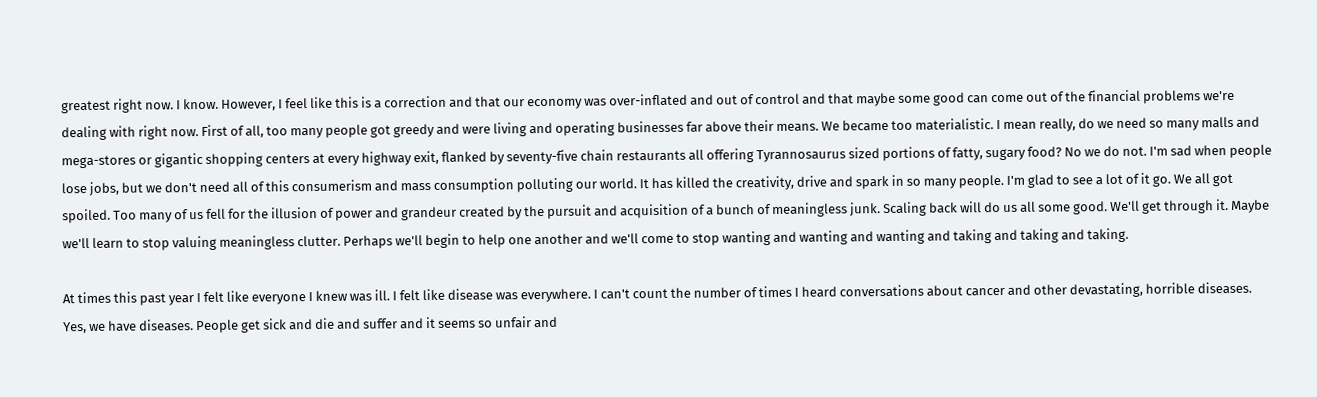greatest right now. I know. However, I feel like this is a correction and that our economy was over-inflated and out of control and that maybe some good can come out of the financial problems we're dealing with right now. First of all, too many people got greedy and were living and operating businesses far above their means. We became too materialistic. I mean really, do we need so many malls and mega-stores or gigantic shopping centers at every highway exit, flanked by seventy-five chain restaurants all offering Tyrannosaurus sized portions of fatty, sugary food? No we do not. I'm sad when people lose jobs, but we don't need all of this consumerism and mass consumption polluting our world. It has killed the creativity, drive and spark in so many people. I'm glad to see a lot of it go. We all got spoiled. Too many of us fell for the illusion of power and grandeur created by the pursuit and acquisition of a bunch of meaningless junk. Scaling back will do us all some good. We'll get through it. Maybe we'll learn to stop valuing meaningless clutter. Perhaps we'll begin to help one another and we'll come to stop wanting and wanting and wanting and taking and taking and taking.

At times this past year I felt like everyone I knew was ill. I felt like disease was everywhere. I can't count the number of times I heard conversations about cancer and other devastating, horrible diseases. Yes, we have diseases. People get sick and die and suffer and it seems so unfair and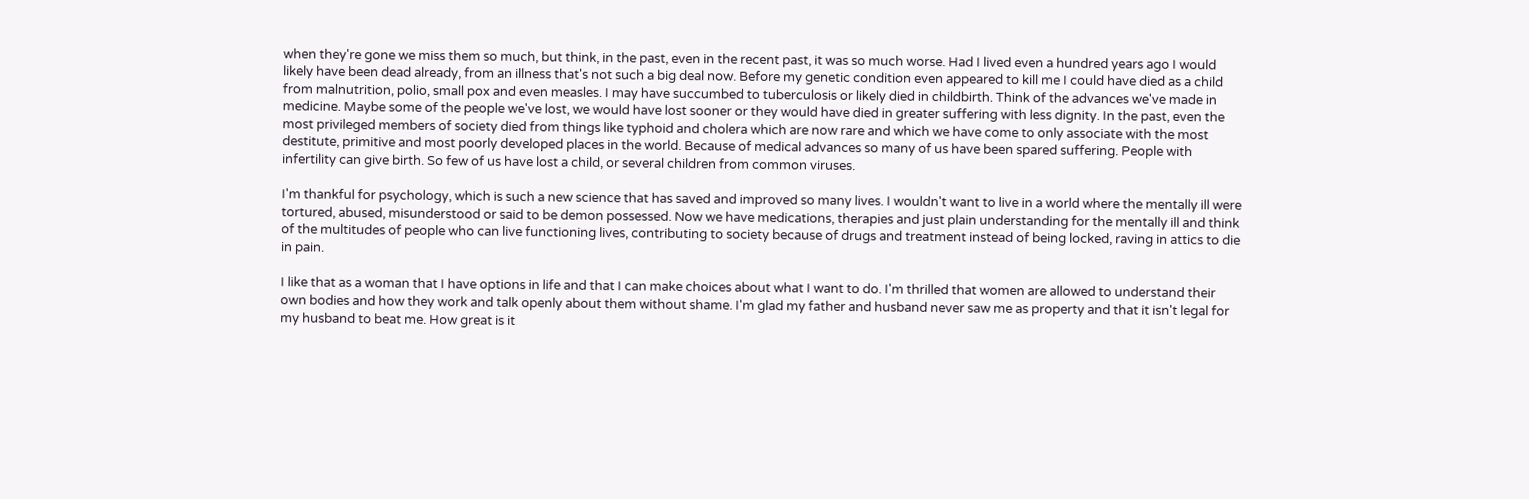when they're gone we miss them so much, but think, in the past, even in the recent past, it was so much worse. Had I lived even a hundred years ago I would likely have been dead already, from an illness that's not such a big deal now. Before my genetic condition even appeared to kill me I could have died as a child from malnutrition, polio, small pox and even measles. I may have succumbed to tuberculosis or likely died in childbirth. Think of the advances we've made in medicine. Maybe some of the people we've lost, we would have lost sooner or they would have died in greater suffering with less dignity. In the past, even the most privileged members of society died from things like typhoid and cholera which are now rare and which we have come to only associate with the most destitute, primitive and most poorly developed places in the world. Because of medical advances so many of us have been spared suffering. People with infertility can give birth. So few of us have lost a child, or several children from common viruses.

I'm thankful for psychology, which is such a new science that has saved and improved so many lives. I wouldn't want to live in a world where the mentally ill were tortured, abused, misunderstood or said to be demon possessed. Now we have medications, therapies and just plain understanding for the mentally ill and think of the multitudes of people who can live functioning lives, contributing to society because of drugs and treatment instead of being locked, raving in attics to die in pain.

I like that as a woman that I have options in life and that I can make choices about what I want to do. I'm thrilled that women are allowed to understand their own bodies and how they work and talk openly about them without shame. I'm glad my father and husband never saw me as property and that it isn't legal for my husband to beat me. How great is it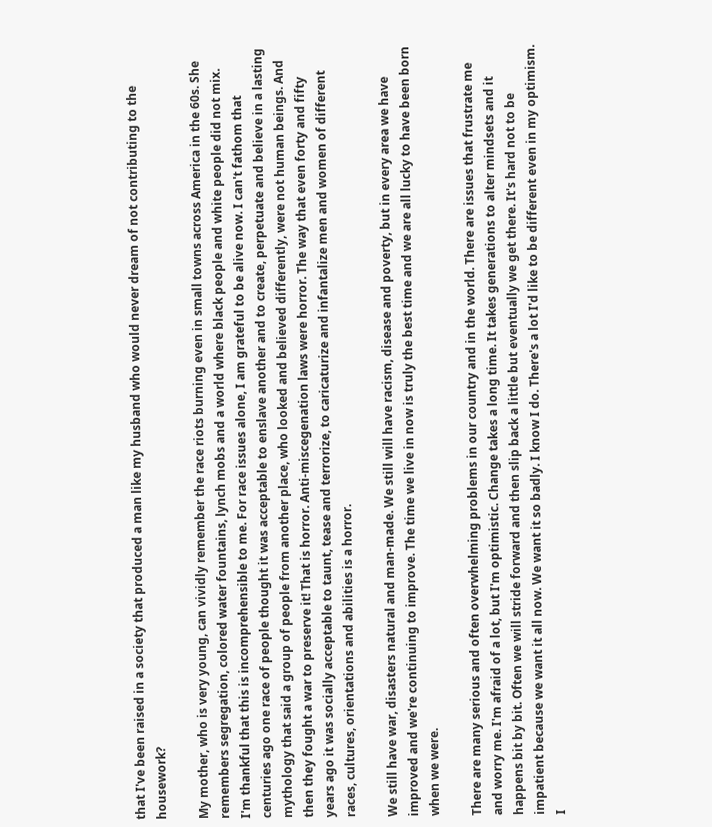that I've been raised in a society that produced a man like my husband who would never dream of not contributing to the housework?

My mother, who is very young, can vividly remember the race riots burning even in small towns across America in the 60s. She remembers segregation, colored water fountains, lynch mobs and a world where black people and white people did not mix. I'm thankful that this is incomprehensible to me. For race issues alone, I am grateful to be alive now. I can't fathom that centuries ago one race of people thought it was acceptable to enslave another and to create, perpetuate and believe in a lasting mythology that said a group of people from another place, who looked and believed differently, were not human beings. And then they fought a war to preserve it! That is horror. Anti-miscegenation laws were horror. The way that even forty and fifty years ago it was socially acceptable to taunt, tease and terrorize, to caricaturize and infantalize men and women of different races, cultures, orientations and abilities is a horror.

We still have war, disasters natural and man-made. We still will have racism, disease and poverty, but in every area we have improved and we're continuing to improve. The time we live in now is truly the best time and we are all lucky to have been born when we were.

There are many serious and often overwhelming problems in our country and in the world. There are issues that frustrate me and worry me. I'm afraid of a lot, but I'm optimistic. Change takes a long time. It takes generations to alter mindsets and it happens bit by bit. Often we will stride forward and then slip back a little but eventually we get there. It's hard not to be impatient because we want it all now. We want it so badly. I know I do. There's a lot I'd like to be different even in my optimism. I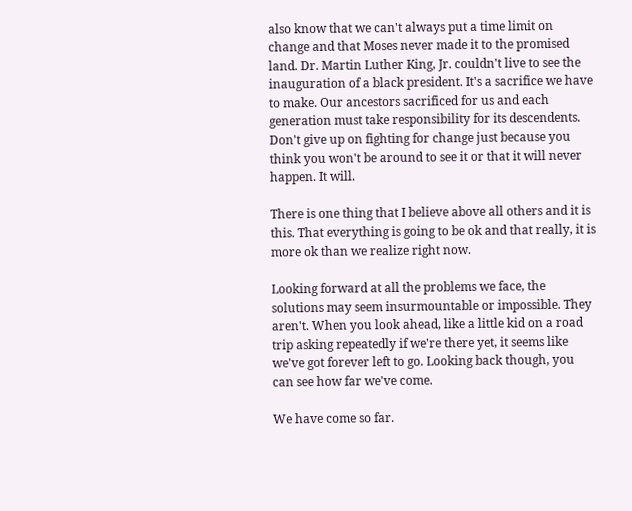also know that we can't always put a time limit on change and that Moses never made it to the promised land. Dr. Martin Luther King, Jr. couldn't live to see the inauguration of a black president. It's a sacrifice we have to make. Our ancestors sacrificed for us and each generation must take responsibility for its descendents. Don't give up on fighting for change just because you think you won't be around to see it or that it will never happen. It will.

There is one thing that I believe above all others and it is this. That everything is going to be ok and that really, it is more ok than we realize right now.

Looking forward at all the problems we face, the solutions may seem insurmountable or impossible. They aren't. When you look ahead, like a little kid on a road trip asking repeatedly if we're there yet, it seems like we've got forever left to go. Looking back though, you can see how far we've come.

We have come so far.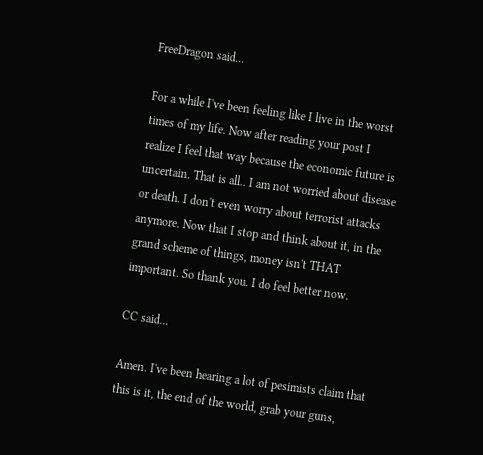FreeDragon said...

For a while I've been feeling like I live in the worst times of my life. Now after reading your post I realize I feel that way because the economic future is uncertain. That is all.. I am not worried about disease or death. I don't even worry about terrorist attacks anymore. Now that I stop and think about it, in the grand scheme of things, money isn't THAT important. So thank you. I do feel better now.

CC said...

Amen. I've been hearing a lot of pesimists claim that this is it, the end of the world, grab your guns,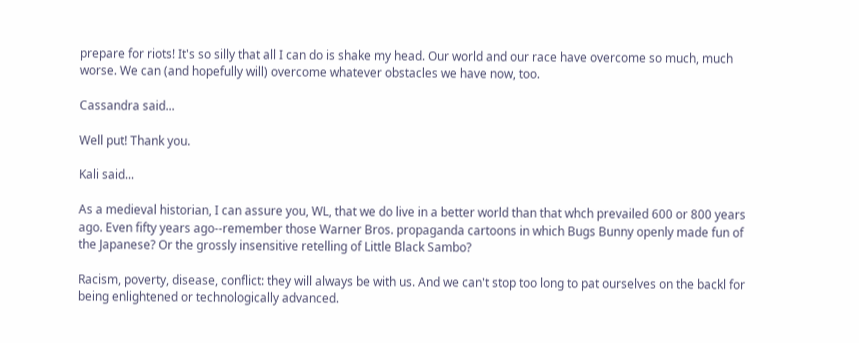prepare for riots! It's so silly that all I can do is shake my head. Our world and our race have overcome so much, much worse. We can (and hopefully will) overcome whatever obstacles we have now, too.

Cassandra said...

Well put! Thank you.

Kali said...

As a medieval historian, I can assure you, WL, that we do live in a better world than that whch prevailed 600 or 800 years ago. Even fifty years ago--remember those Warner Bros. propaganda cartoons in which Bugs Bunny openly made fun of the Japanese? Or the grossly insensitive retelling of Little Black Sambo?

Racism, poverty, disease, conflict: they will always be with us. And we can't stop too long to pat ourselves on the backl for being enlightened or technologically advanced.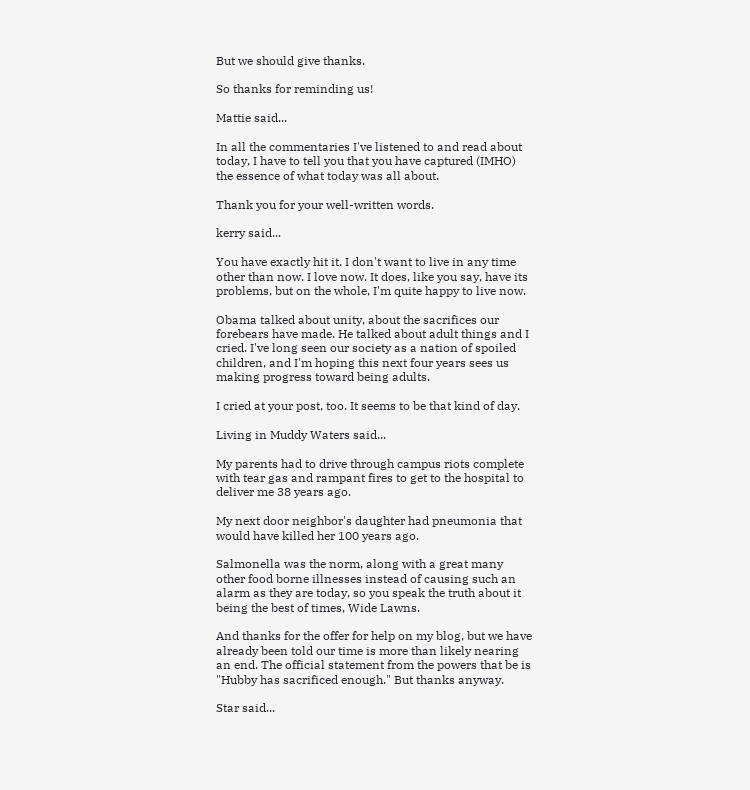But we should give thanks.

So thanks for reminding us!

Mattie said...

In all the commentaries I've listened to and read about today, I have to tell you that you have captured (IMHO) the essence of what today was all about.

Thank you for your well-written words.

kerry said...

You have exactly hit it. I don't want to live in any time other than now. I love now. It does, like you say, have its problems, but on the whole, I'm quite happy to live now.

Obama talked about unity, about the sacrifices our forebears have made. He talked about adult things and I cried. I've long seen our society as a nation of spoiled children, and I'm hoping this next four years sees us making progress toward being adults.

I cried at your post, too. It seems to be that kind of day.

Living in Muddy Waters said...

My parents had to drive through campus riots complete with tear gas and rampant fires to get to the hospital to deliver me 38 years ago.

My next door neighbor's daughter had pneumonia that would have killed her 100 years ago.

Salmonella was the norm, along with a great many other food borne illnesses instead of causing such an alarm as they are today, so you speak the truth about it being the best of times, Wide Lawns.

And thanks for the offer for help on my blog, but we have already been told our time is more than likely nearing an end. The official statement from the powers that be is "Hubby has sacrificed enough." But thanks anyway.

Star said...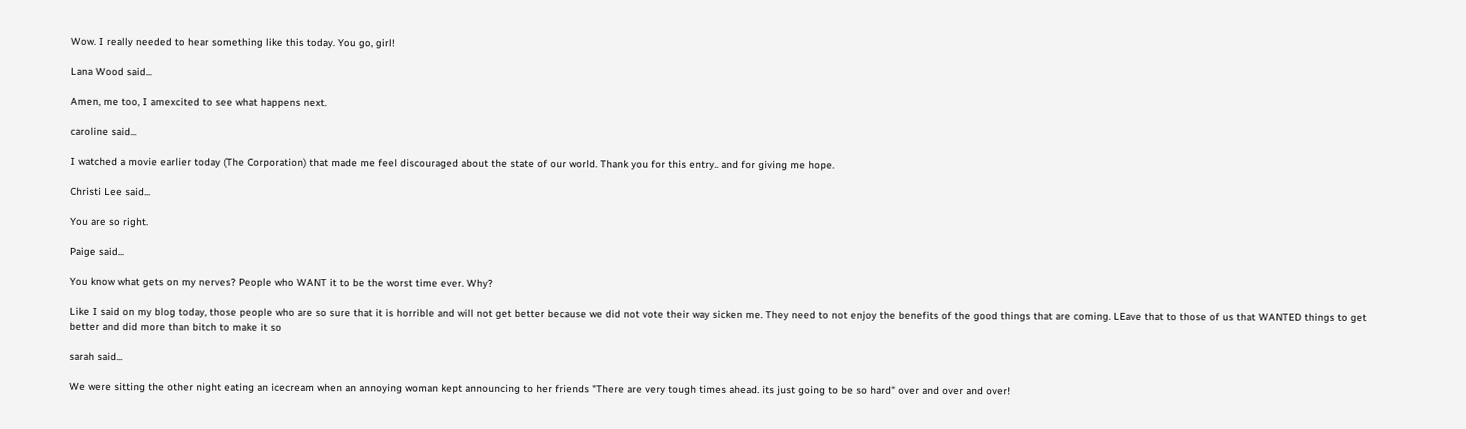Wow. I really needed to hear something like this today. You go, girl!

Lana Wood said...

Amen, me too, I amexcited to see what happens next.

caroline said...

I watched a movie earlier today (The Corporation) that made me feel discouraged about the state of our world. Thank you for this entry.. and for giving me hope.

Christi Lee said...

You are so right.

Paige said...

You know what gets on my nerves? People who WANT it to be the worst time ever. Why?

Like I said on my blog today, those people who are so sure that it is horrible and will not get better because we did not vote their way sicken me. They need to not enjoy the benefits of the good things that are coming. LEave that to those of us that WANTED things to get better and did more than bitch to make it so

sarah said...

We were sitting the other night eating an icecream when an annoying woman kept announcing to her friends "There are very tough times ahead. its just going to be so hard" over and over and over!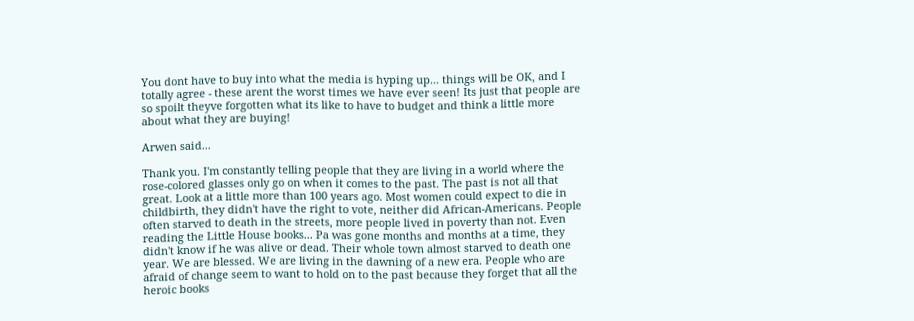You dont have to buy into what the media is hyping up... things will be OK, and I totally agree - these arent the worst times we have ever seen! Its just that people are so spoilt theyve forgotten what its like to have to budget and think a little more about what they are buying!

Arwen said...

Thank you. I'm constantly telling people that they are living in a world where the rose-colored glasses only go on when it comes to the past. The past is not all that great. Look at a little more than 100 years ago. Most women could expect to die in childbirth, they didn't have the right to vote, neither did African-Americans. People often starved to death in the streets, more people lived in poverty than not. Even reading the Little House books... Pa was gone months and months at a time, they didn't know if he was alive or dead. Their whole town almost starved to death one year. We are blessed. We are living in the dawning of a new era. People who are afraid of change seem to want to hold on to the past because they forget that all the heroic books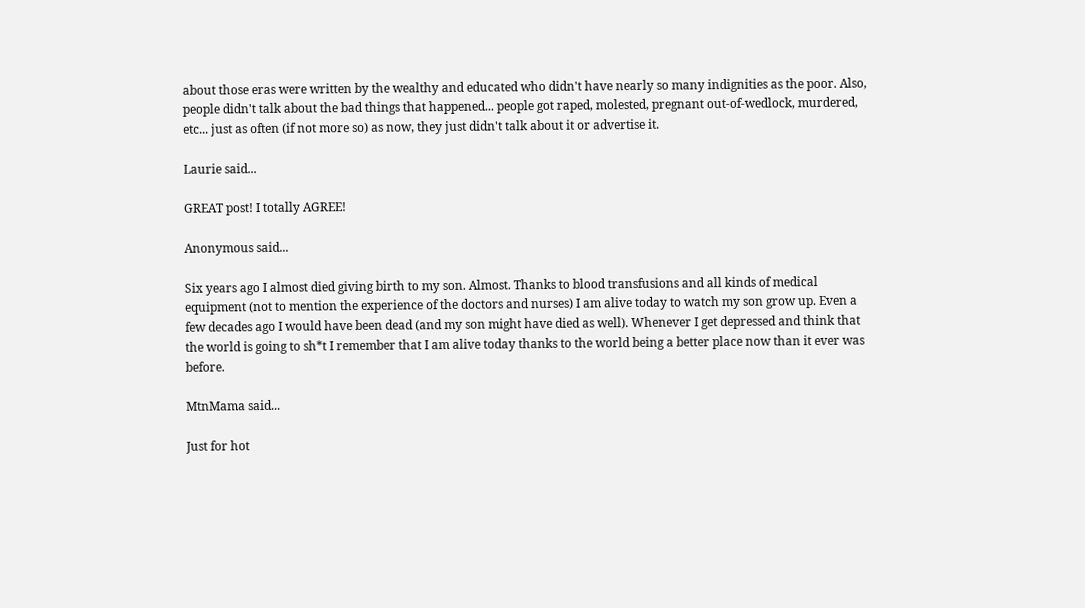about those eras were written by the wealthy and educated who didn't have nearly so many indignities as the poor. Also, people didn't talk about the bad things that happened... people got raped, molested, pregnant out-of-wedlock, murdered, etc... just as often (if not more so) as now, they just didn't talk about it or advertise it.

Laurie said...

GREAT post! I totally AGREE!

Anonymous said...

Six years ago I almost died giving birth to my son. Almost. Thanks to blood transfusions and all kinds of medical equipment (not to mention the experience of the doctors and nurses) I am alive today to watch my son grow up. Even a few decades ago I would have been dead (and my son might have died as well). Whenever I get depressed and think that the world is going to sh*t I remember that I am alive today thanks to the world being a better place now than it ever was before.

MtnMama said...

Just for hot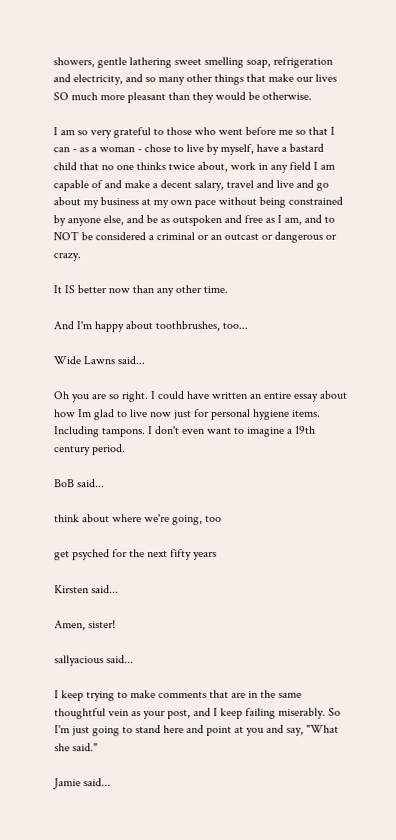showers, gentle lathering sweet smelling soap, refrigeration and electricity, and so many other things that make our lives SO much more pleasant than they would be otherwise.

I am so very grateful to those who went before me so that I can - as a woman - chose to live by myself, have a bastard child that no one thinks twice about, work in any field I am capable of and make a decent salary, travel and live and go about my business at my own pace without being constrained by anyone else, and be as outspoken and free as I am, and to NOT be considered a criminal or an outcast or dangerous or crazy.

It IS better now than any other time.

And I'm happy about toothbrushes, too...

Wide Lawns said...

Oh you are so right. I could have written an entire essay about how Im glad to live now just for personal hygiene items. Including tampons. I don't even want to imagine a 19th century period.

BoB said...

think about where we're going, too

get psyched for the next fifty years

Kirsten said...

Amen, sister!

sallyacious said...

I keep trying to make comments that are in the same thoughtful vein as your post, and I keep failing miserably. So I'm just going to stand here and point at you and say, "What she said."

Jamie said...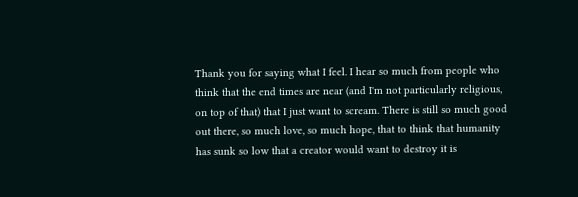Thank you for saying what I feel. I hear so much from people who think that the end times are near (and I'm not particularly religious, on top of that) that I just want to scream. There is still so much good out there, so much love, so much hope, that to think that humanity has sunk so low that a creator would want to destroy it is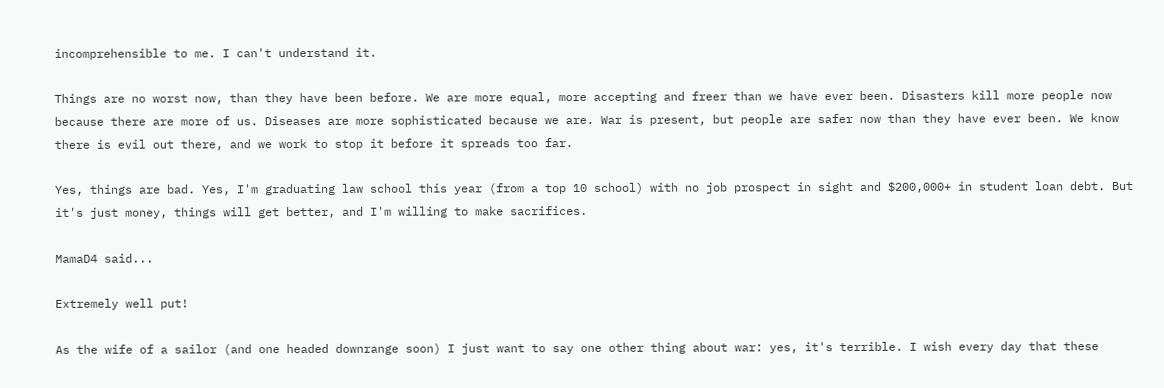incomprehensible to me. I can't understand it.

Things are no worst now, than they have been before. We are more equal, more accepting and freer than we have ever been. Disasters kill more people now because there are more of us. Diseases are more sophisticated because we are. War is present, but people are safer now than they have ever been. We know there is evil out there, and we work to stop it before it spreads too far.

Yes, things are bad. Yes, I'm graduating law school this year (from a top 10 school) with no job prospect in sight and $200,000+ in student loan debt. But it's just money, things will get better, and I'm willing to make sacrifices.

MamaD4 said...

Extremely well put!

As the wife of a sailor (and one headed downrange soon) I just want to say one other thing about war: yes, it's terrible. I wish every day that these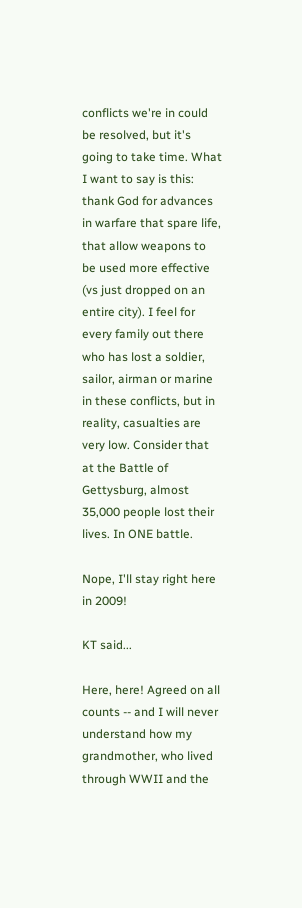conflicts we're in could be resolved, but it's going to take time. What I want to say is this: thank God for advances in warfare that spare life, that allow weapons to be used more effective (vs just dropped on an entire city). I feel for every family out there who has lost a soldier, sailor, airman or marine in these conflicts, but in reality, casualties are very low. Consider that at the Battle of Gettysburg, almost 35,000 people lost their lives. In ONE battle.

Nope, I'll stay right here in 2009!

KT said...

Here, here! Agreed on all counts -- and I will never understand how my grandmother, who lived through WWII and the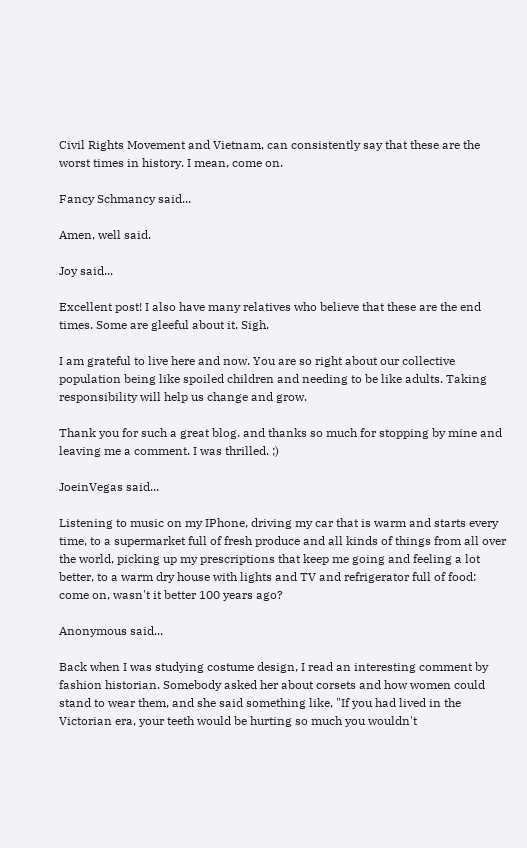Civil Rights Movement and Vietnam, can consistently say that these are the worst times in history. I mean, come on.

Fancy Schmancy said...

Amen, well said.

Joy said...

Excellent post! I also have many relatives who believe that these are the end times. Some are gleeful about it. Sigh.

I am grateful to live here and now. You are so right about our collective population being like spoiled children and needing to be like adults. Taking responsibility will help us change and grow.

Thank you for such a great blog. and thanks so much for stopping by mine and leaving me a comment. I was thrilled. ;)

JoeinVegas said...

Listening to music on my IPhone, driving my car that is warm and starts every time, to a supermarket full of fresh produce and all kinds of things from all over the world, picking up my prescriptions that keep me going and feeling a lot better, to a warm dry house with lights and TV and refrigerator full of food: come on, wasn't it better 100 years ago?

Anonymous said...

Back when I was studying costume design, I read an interesting comment by fashion historian. Somebody asked her about corsets and how women could stand to wear them, and she said something like, "If you had lived in the Victorian era, your teeth would be hurting so much you wouldn't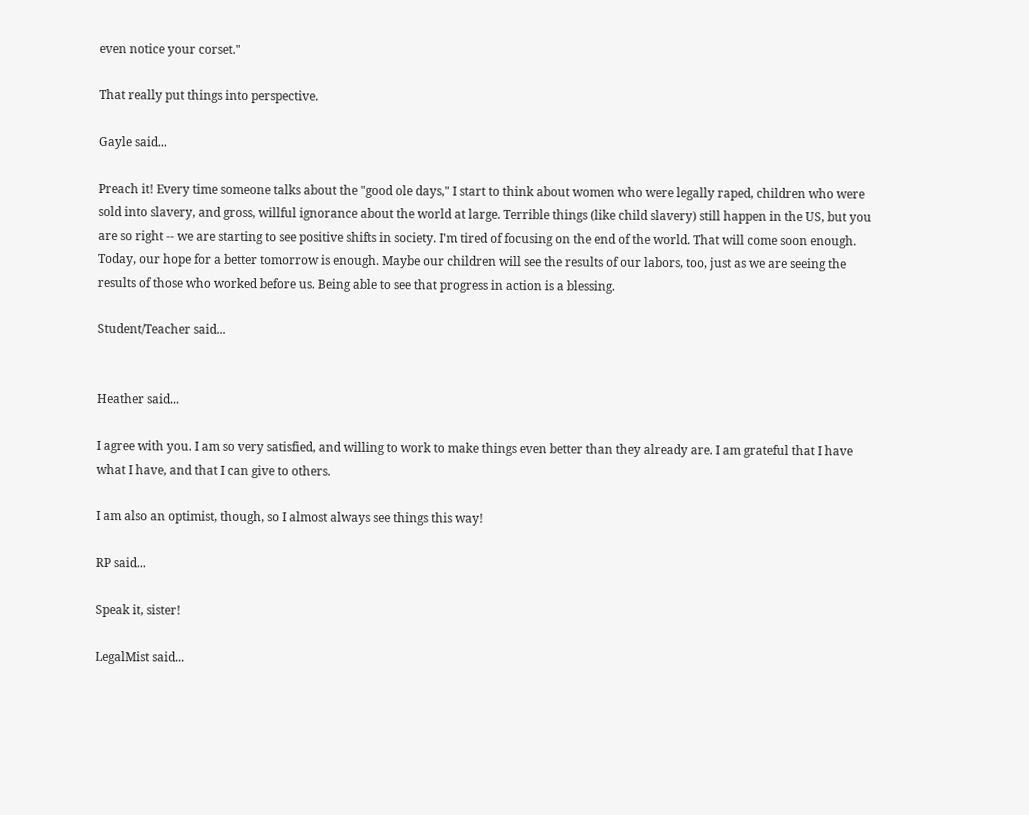even notice your corset."

That really put things into perspective.

Gayle said...

Preach it! Every time someone talks about the "good ole days," I start to think about women who were legally raped, children who were sold into slavery, and gross, willful ignorance about the world at large. Terrible things (like child slavery) still happen in the US, but you are so right -- we are starting to see positive shifts in society. I'm tired of focusing on the end of the world. That will come soon enough. Today, our hope for a better tomorrow is enough. Maybe our children will see the results of our labors, too, just as we are seeing the results of those who worked before us. Being able to see that progress in action is a blessing.

Student/Teacher said...


Heather said...

I agree with you. I am so very satisfied, and willing to work to make things even better than they already are. I am grateful that I have what I have, and that I can give to others.

I am also an optimist, though, so I almost always see things this way!

RP said...

Speak it, sister!

LegalMist said...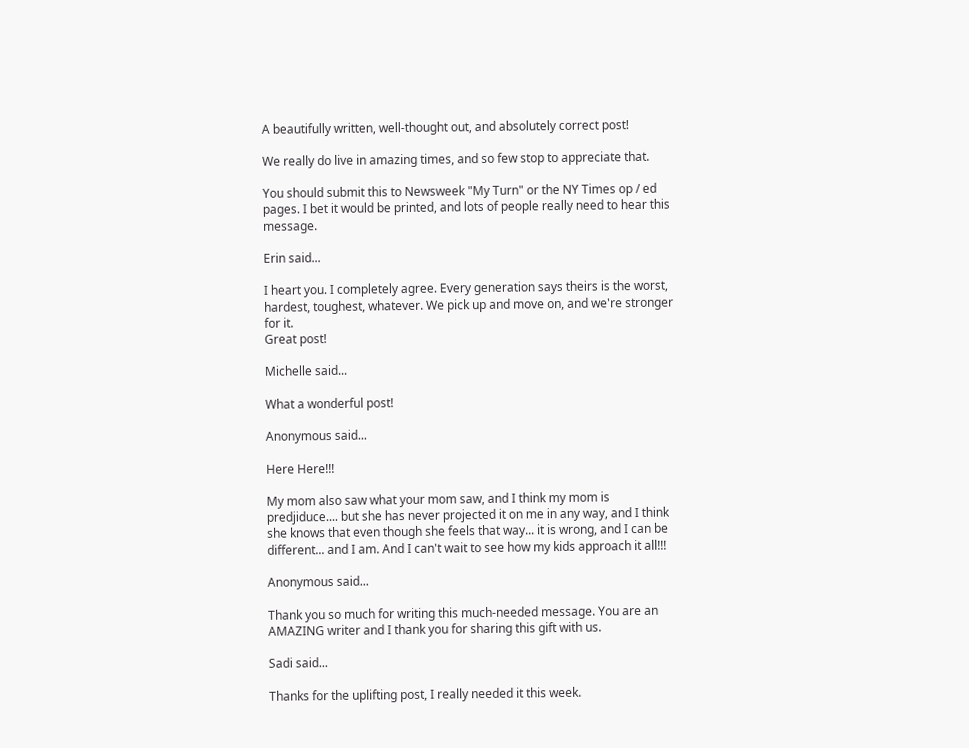A beautifully written, well-thought out, and absolutely correct post!

We really do live in amazing times, and so few stop to appreciate that.

You should submit this to Newsweek "My Turn" or the NY Times op / ed pages. I bet it would be printed, and lots of people really need to hear this message.

Erin said...

I heart you. I completely agree. Every generation says theirs is the worst, hardest, toughest, whatever. We pick up and move on, and we're stronger for it.
Great post!

Michelle said...

What a wonderful post!

Anonymous said...

Here Here!!!

My mom also saw what your mom saw, and I think my mom is predjiduce.... but she has never projected it on me in any way, and I think she knows that even though she feels that way... it is wrong, and I can be different... and I am. And I can't wait to see how my kids approach it all!!!

Anonymous said...

Thank you so much for writing this much-needed message. You are an AMAZING writer and I thank you for sharing this gift with us.

Sadi said...

Thanks for the uplifting post, I really needed it this week.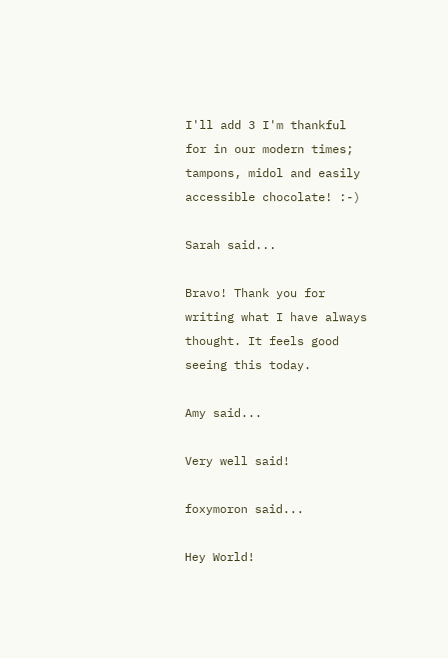I'll add 3 I'm thankful for in our modern times; tampons, midol and easily accessible chocolate! :-)

Sarah said...

Bravo! Thank you for writing what I have always thought. It feels good seeing this today.

Amy said...

Very well said!

foxymoron said...

Hey World!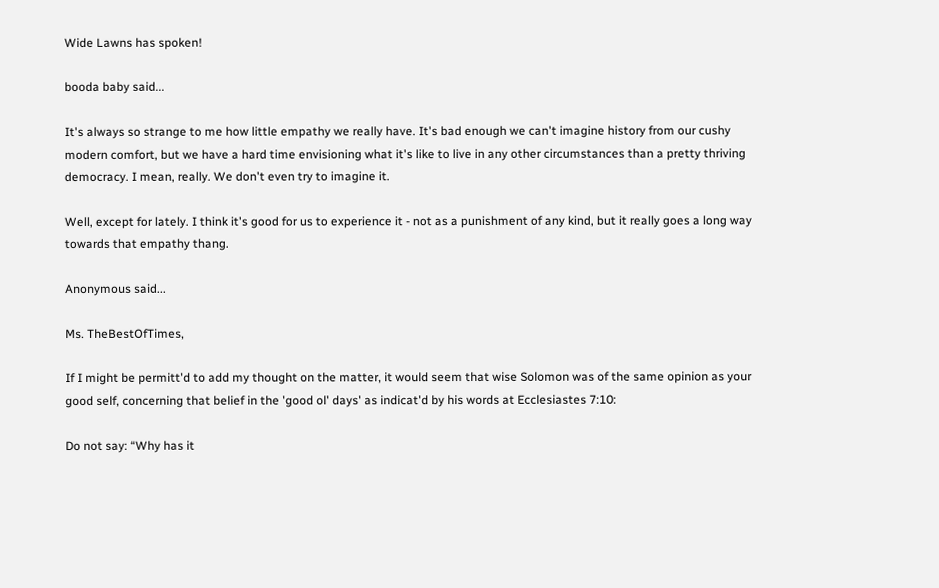Wide Lawns has spoken!

booda baby said...

It's always so strange to me how little empathy we really have. It's bad enough we can't imagine history from our cushy modern comfort, but we have a hard time envisioning what it's like to live in any other circumstances than a pretty thriving democracy. I mean, really. We don't even try to imagine it.

Well, except for lately. I think it's good for us to experience it - not as a punishment of any kind, but it really goes a long way towards that empathy thang.

Anonymous said...

Ms. TheBestOfTimes,

If I might be permitt'd to add my thought on the matter, it would seem that wise Solomon was of the same opinion as your good self, concerning that belief in the 'good ol' days' as indicat'd by his words at Ecclesiastes 7:10:

Do not say: “Why has it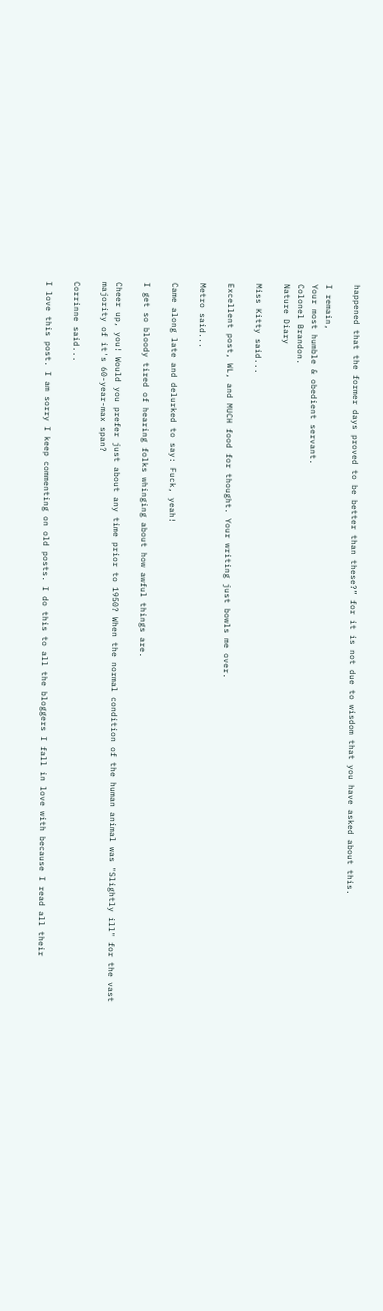happened that the former days proved to be better than these?” for it is not due to wisdom that you have asked about this.

I remain,
Your most humble & obedient servant.
Colonel Brandon.
Nature Diary

Miss Kitty said...

Excellent post, WL, and MUCH food for thought. Your writing just bowls me over.

Metro said...

Came along late and delurked to say: Fuck, yeah!

I get so bloody tired of hearing folks whinging about how awful things are.

Cheer up, you! Would you prefer just about any time prior to 1950? When the normal condition of the human animal was "Slightly ill" for the vast majority of it's 60-year-max span?

Corrinne said...

I love this post. I am sorry I keep commenting on old posts. I do this to all the bloggers I fall in love with because I read all their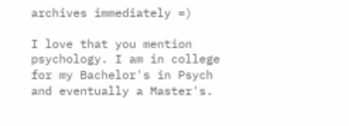archives immediately =)

I love that you mention psychology. I am in college for my Bachelor's in Psych and eventually a Master's.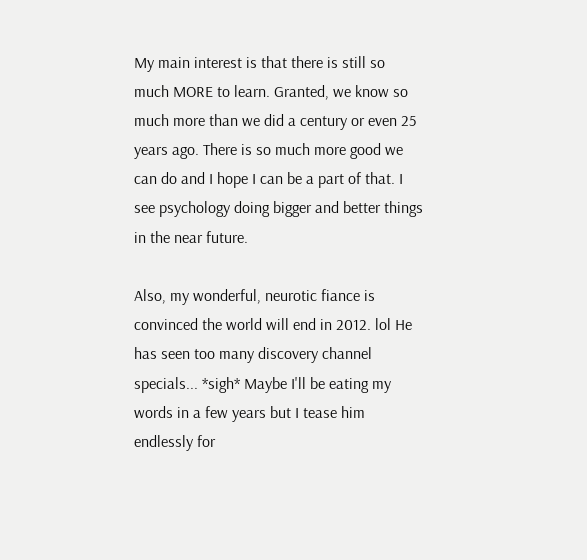My main interest is that there is still so much MORE to learn. Granted, we know so much more than we did a century or even 25 years ago. There is so much more good we can do and I hope I can be a part of that. I see psychology doing bigger and better things in the near future.

Also, my wonderful, neurotic fiance is convinced the world will end in 2012. lol He has seen too many discovery channel specials... *sigh* Maybe I'll be eating my words in a few years but I tease him endlessly for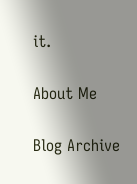it.

About Me

Blog Archive